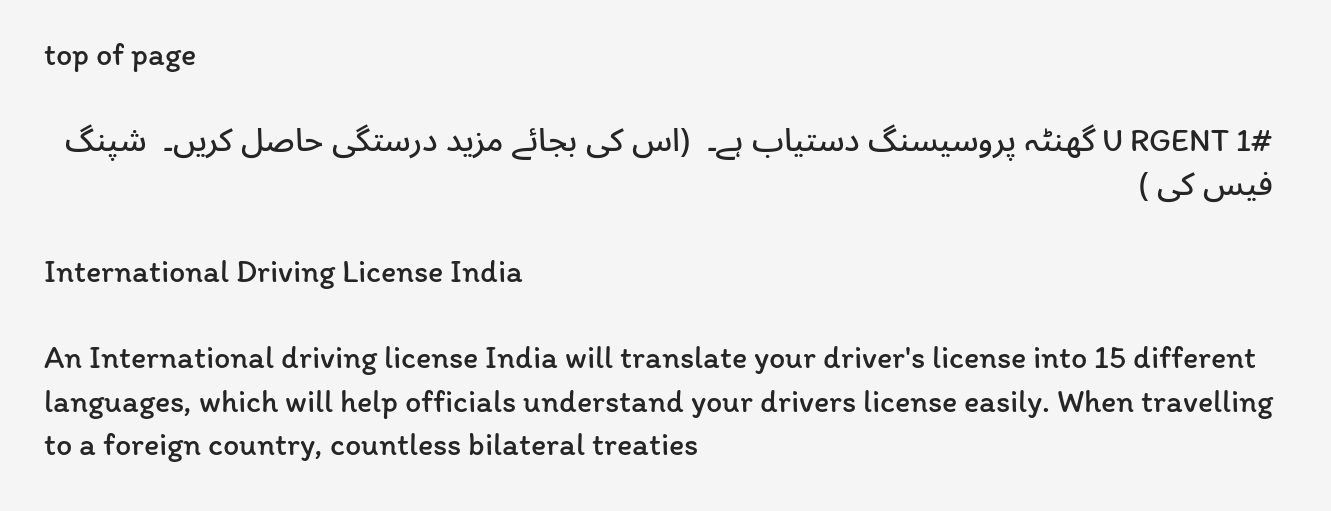top of page

U RGENT 1# گھنٹہ پروسیسنگ دستیاب ہے۔  (اس کی بجائے مزید درستگی حاصل کریں۔  شپنگ فیس کی )

International Driving License India

An International driving license India will translate your driver's license into 15 different languages, which will help officials understand your drivers license easily. When travelling to a foreign country, countless bilateral treaties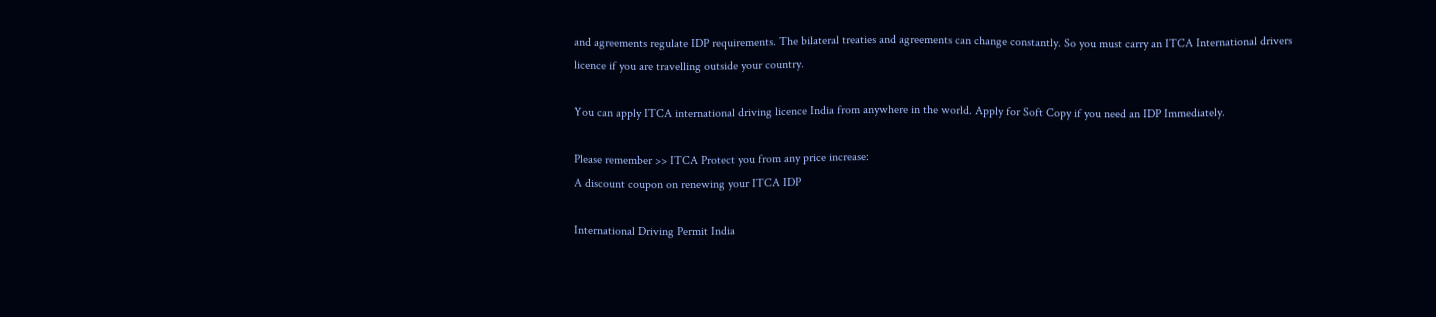and agreements regulate IDP requirements. The bilateral treaties and agreements can change constantly. So you must carry an ITCA International drivers licence if you are travelling outside your country.

You can apply ITCA international driving licence India from anywhere in the world. Apply for Soft Copy if you need an IDP Immediately.

Please remember >> ITCA Protect you from any price increase:
A discount coupon on renewing your ITCA IDP

International Driving Permit India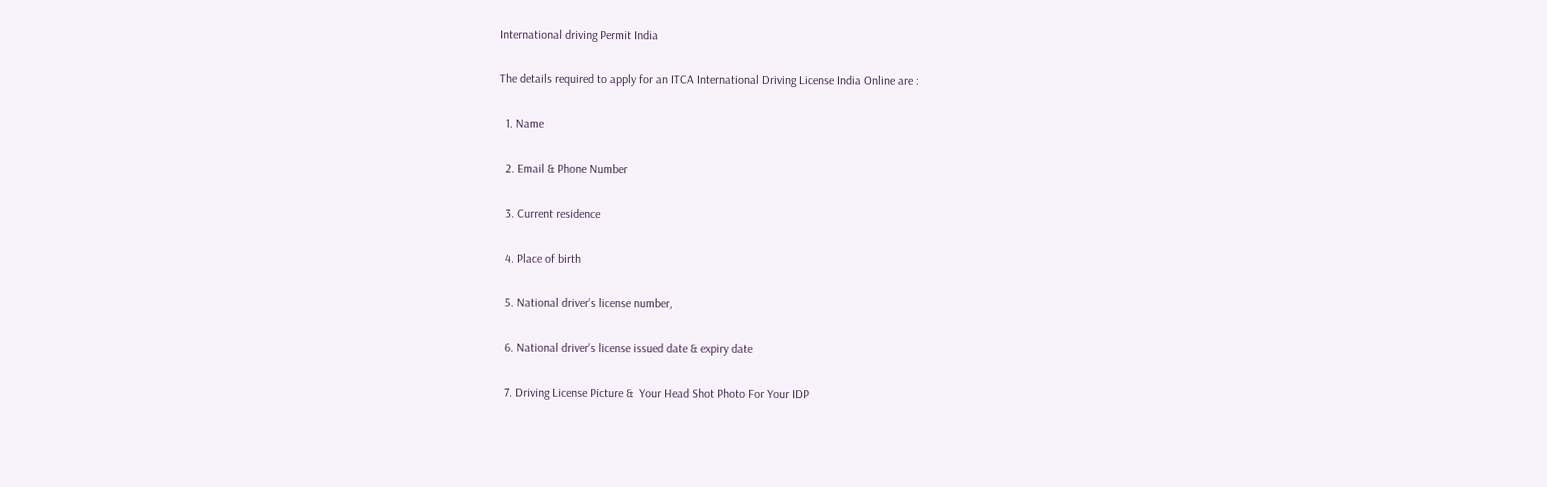International driving Permit India

The details required to apply for an ITCA International Driving License India Online are :

  1. Name

  2. Email & Phone Number

  3. Current residence

  4. Place of birth

  5. National driver's license number,

  6. National driver's license issued date & expiry date

  7. Driving License Picture &  Your Head Shot Photo For Your IDP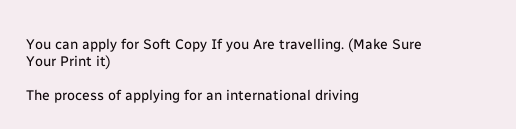You can apply for Soft Copy If you Are travelling. (Make Sure Your Print it)

The process of applying for an international driving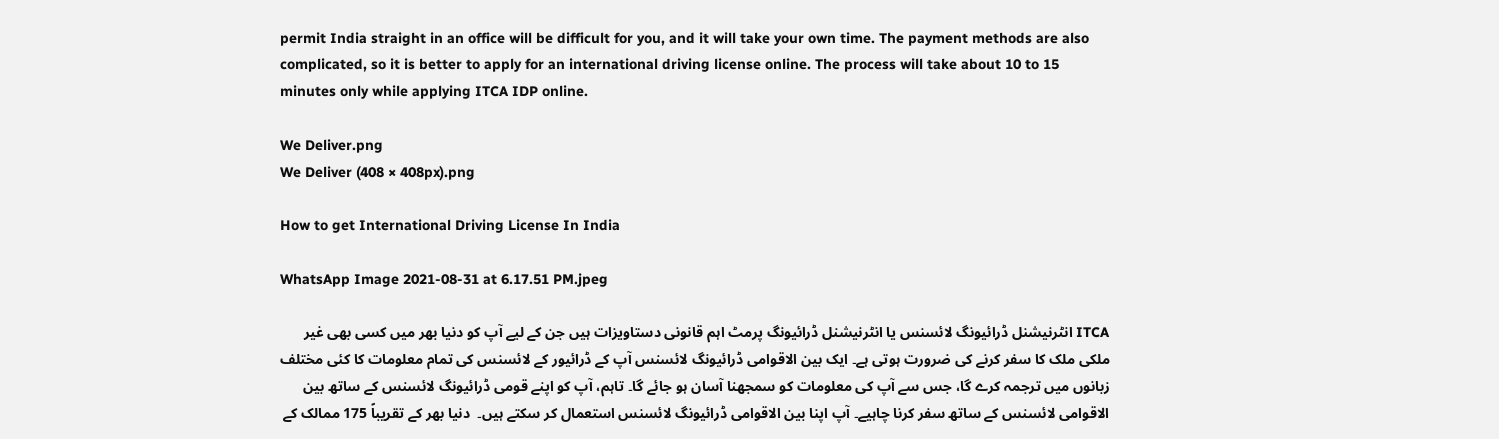permit India straight in an office will be difficult for you, and it will take your own time. The payment methods are also complicated, so it is better to apply for an international driving license online. The process will take about 10 to 15 minutes only while applying ITCA IDP online.

We Deliver.png
We Deliver (408 × 408px).png

How to get International Driving License In India

WhatsApp Image 2021-08-31 at 6.17.51 PM.jpeg

ITCA انٹرنیشنل ڈرائیونگ لائسنس یا انٹرنیشنل ڈرائیونگ پرمٹ اہم قانونی دستاویزات ہیں جن کے لیے آپ کو دنیا بھر میں کسی بھی غیر ملکی ملک کا سفر کرنے کی ضرورت ہوتی ہے۔ ایک بین الاقوامی ڈرائیونگ لائسنس آپ کے ڈرائیور کے لائسنس کی تمام معلومات کا کئی مختلف زبانوں میں ترجمہ کرے گا، جس سے آپ کی معلومات کو سمجھنا آسان ہو جائے گا۔ تاہم، آپ کو اپنے قومی ڈرائیونگ لائسنس کے ساتھ بین الاقوامی لائسنس کے ساتھ سفر کرنا چاہیے۔ آپ اپنا بین الاقوامی ڈرائیونگ لائسنس استعمال کر سکتے ہیں۔  دنیا بھر کے تقریباً 175 ممالک کے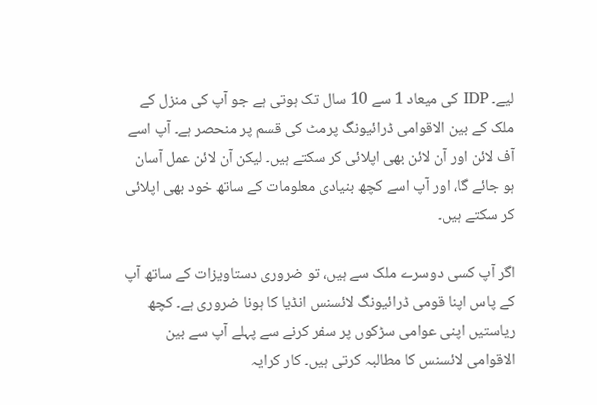لیے۔ IDP کی میعاد 1 سے 10 سال تک ہوتی ہے جو آپ کی منزل کے ملک کے بین الاقوامی ڈرائیونگ پرمٹ کی قسم پر منحصر ہے۔ آپ اسے آف لائن اور آن لائن بھی اپلائی کر سکتے ہیں۔ لیکن آن لائن عمل آسان ہو جائے گا، اور آپ اسے کچھ بنیادی معلومات کے ساتھ خود بھی اپلائی کر سکتے ہیں۔

اگر آپ کسی دوسرے ملک سے ہیں، تو ضروری دستاویزات کے ساتھ آپ کے پاس اپنا قومی ڈرائیونگ لائسنس انڈیا کا ہونا ضروری ہے۔ کچھ ریاستیں اپنی عوامی سڑکوں پر سفر کرنے سے پہلے آپ سے بین الاقوامی لائسنس کا مطالبہ کرتی ہیں۔ کار کرایہ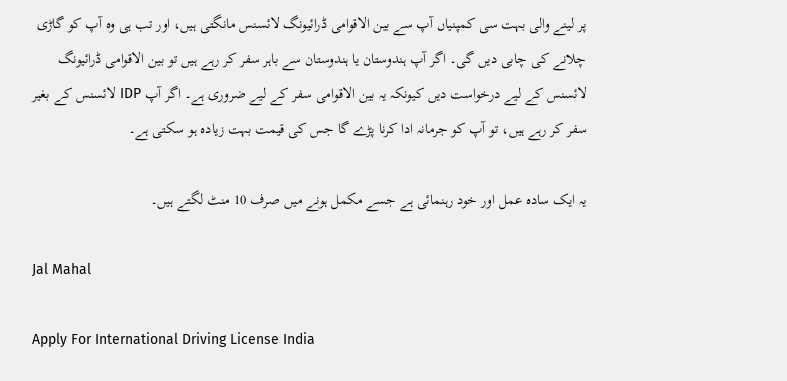پر لینے والی بہت سی کمپنیاں آپ سے بین الاقوامی ڈرائیونگ لائسنس مانگتی ہیں، اور تب ہی وہ آپ کو گاڑی چلانے کی چابی دیں گی۔ اگر آپ ہندوستان یا ہندوستان سے باہر سفر کر رہے ہیں تو بین الاقوامی ڈرائیونگ لائسنس کے لیے درخواست دیں کیونکہ یہ بین الاقوامی سفر کے لیے ضروری ہے۔ اگر آپ IDP لائسنس کے بغیر سفر کر رہے ہیں، تو آپ کو جرمانہ ادا کرنا پڑے گا جس کی قیمت بہت زیادہ ہو سکتی ہے۔

یہ ایک سادہ عمل اور خود رہنمائی ہے جسے مکمل ہونے میں صرف 10 منٹ لگتے ہیں۔

Jal Mahal

Apply For International Driving License India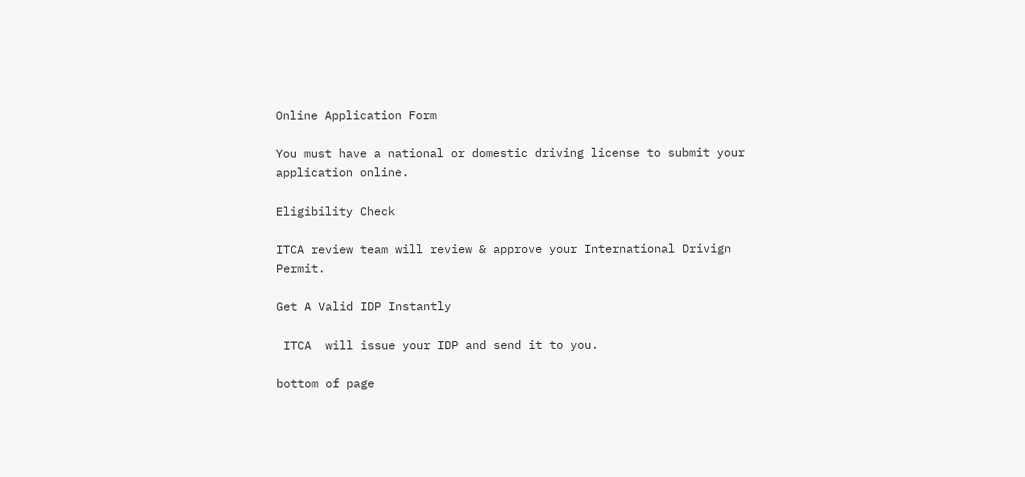Online Application Form

You must have a national or domestic driving license to submit your application online.

Eligibility Check

ITCA review team will review & approve your International Drivign Permit.

Get A Valid IDP Instantly

 ITCA  will issue your IDP and send it to you.

bottom of page